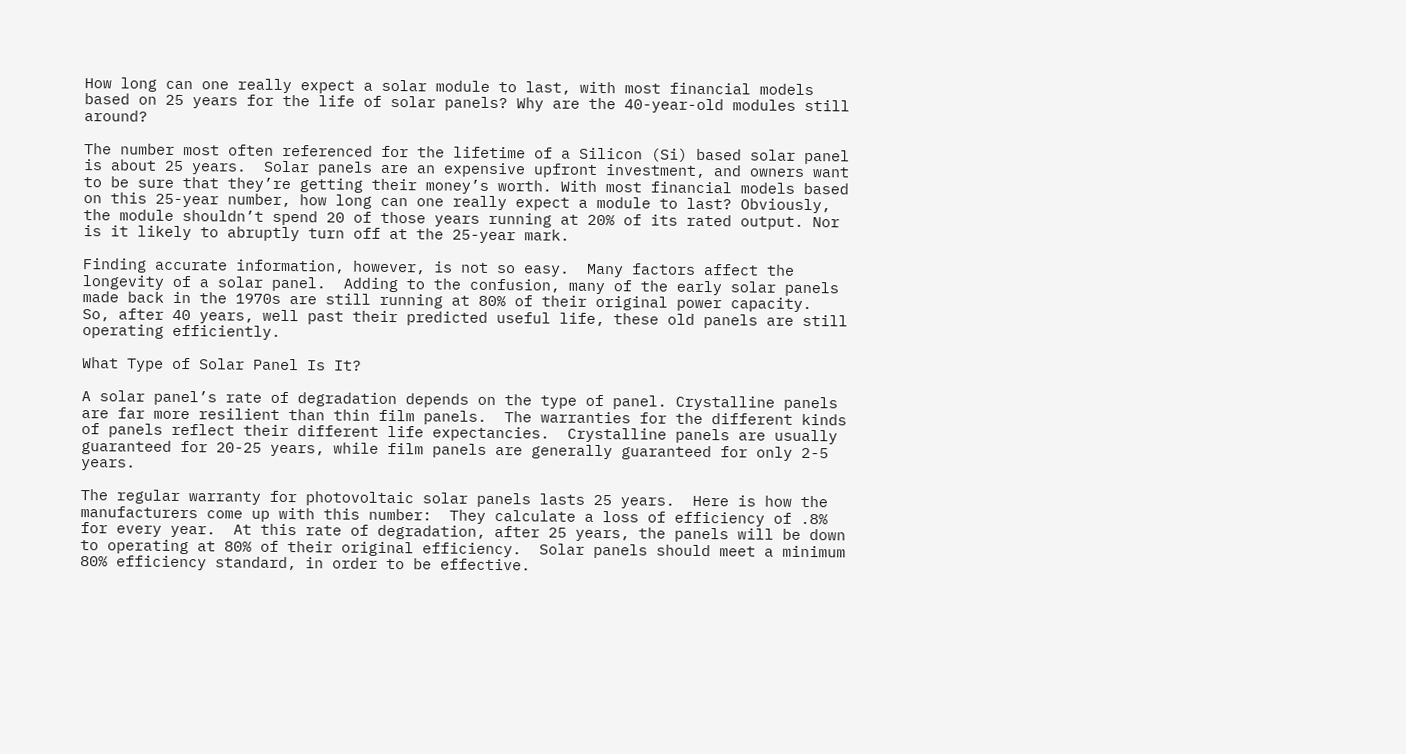How long can one really expect a solar module to last, with most financial models based on 25 years for the life of solar panels? Why are the 40-year-old modules still around?

The number most often referenced for the lifetime of a Silicon (Si) based solar panel is about 25 years.  Solar panels are an expensive upfront investment, and owners want to be sure that they’re getting their money’s worth. With most financial models based on this 25-year number, how long can one really expect a module to last? Obviously, the module shouldn’t spend 20 of those years running at 20% of its rated output. Nor is it likely to abruptly turn off at the 25-year mark.

Finding accurate information, however, is not so easy.  Many factors affect the longevity of a solar panel.  Adding to the confusion, many of the early solar panels made back in the 1970s are still running at 80% of their original power capacity.  So, after 40 years, well past their predicted useful life, these old panels are still operating efficiently.

What Type of Solar Panel Is It?

A solar panel’s rate of degradation depends on the type of panel. Crystalline panels are far more resilient than thin film panels.  The warranties for the different kinds of panels reflect their different life expectancies.  Crystalline panels are usually guaranteed for 20-25 years, while film panels are generally guaranteed for only 2-5 years.

The regular warranty for photovoltaic solar panels lasts 25 years.  Here is how the manufacturers come up with this number:  They calculate a loss of efficiency of .8% for every year.  At this rate of degradation, after 25 years, the panels will be down to operating at 80% of their original efficiency.  Solar panels should meet a minimum 80% efficiency standard, in order to be effective.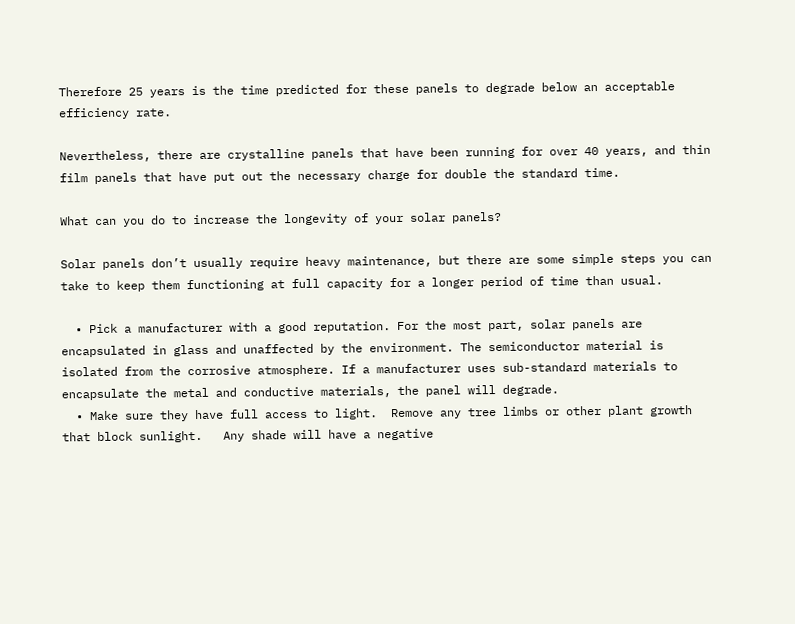Therefore 25 years is the time predicted for these panels to degrade below an acceptable efficiency rate.

Nevertheless, there are crystalline panels that have been running for over 40 years, and thin film panels that have put out the necessary charge for double the standard time.

What can you do to increase the longevity of your solar panels?

Solar panels don’t usually require heavy maintenance, but there are some simple steps you can take to keep them functioning at full capacity for a longer period of time than usual.

  • Pick a manufacturer with a good reputation. For the most part, solar panels are encapsulated in glass and unaffected by the environment. The semiconductor material is isolated from the corrosive atmosphere. If a manufacturer uses sub-standard materials to encapsulate the metal and conductive materials, the panel will degrade.
  • Make sure they have full access to light.  Remove any tree limbs or other plant growth that block sunlight.   Any shade will have a negative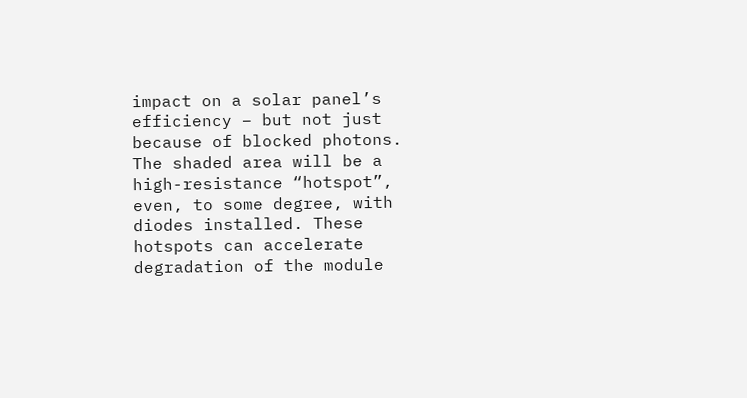impact on a solar panel’s efficiency – but not just because of blocked photons. The shaded area will be a high-resistance “hotspot”, even, to some degree, with diodes installed. These hotspots can accelerate degradation of the module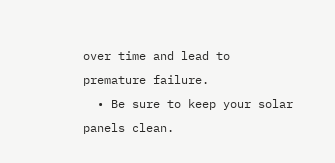over time and lead to premature failure.
  • Be sure to keep your solar panels clean.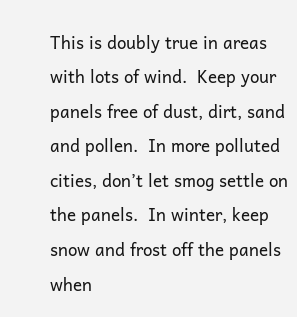This is doubly true in areas with lots of wind.  Keep your panels free of dust, dirt, sand and pollen.  In more polluted cities, don’t let smog settle on the panels.  In winter, keep snow and frost off the panels when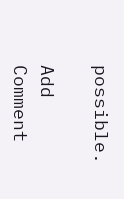possible.

Add Comment